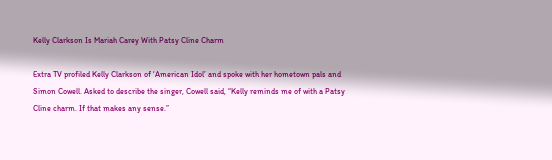Kelly Clarkson Is Mariah Carey With Patsy Cline Charm

Extra TV profiled Kelly Clarkson of ‘American Idol’ and spoke with her hometown pals and Simon Cowell. Asked to describe the singer, Cowell said, “Kelly reminds me of with a Patsy Cline charm. If that makes any sense.”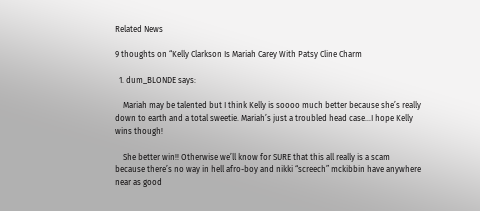Related News

9 thoughts on “Kelly Clarkson Is Mariah Carey With Patsy Cline Charm

  1. dum_BLONDE says:

    Mariah may be talented but I think Kelly is soooo much better because she’s really down to earth and a total sweetie. Mariah’s just a troubled head case…I hope Kelly wins though!

    She better win!! Otherwise we’ll know for SURE that this all really is a scam because there’s no way in hell afro-boy and nikki “screech” mckibbin have anywhere near as good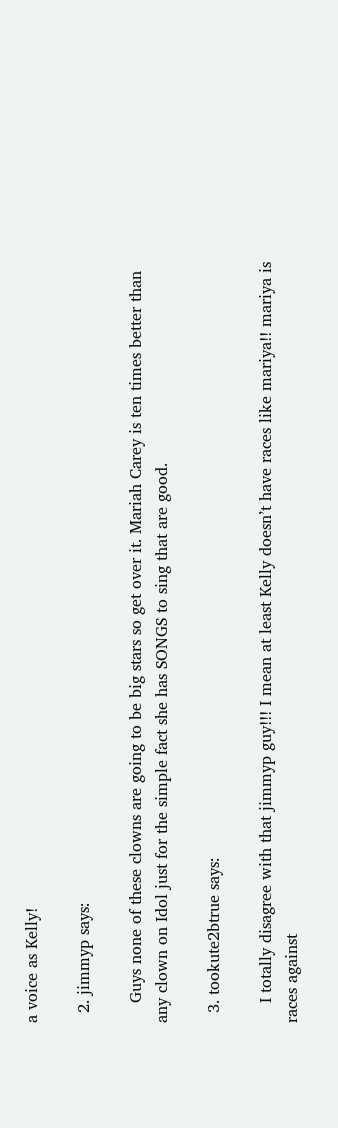a voice as Kelly!

  2. jimmyp says:

    Guys none of these clowns are going to be big stars so get over it. Mariah Carey is ten times better than any clown on Idol just for the simple fact she has SONGS to sing that are good.

  3. tookute2btrue says:

    I totally disagree with that jimmyp guy!!! I mean at least Kelly doesn’t have races like mariya!! mariya is races against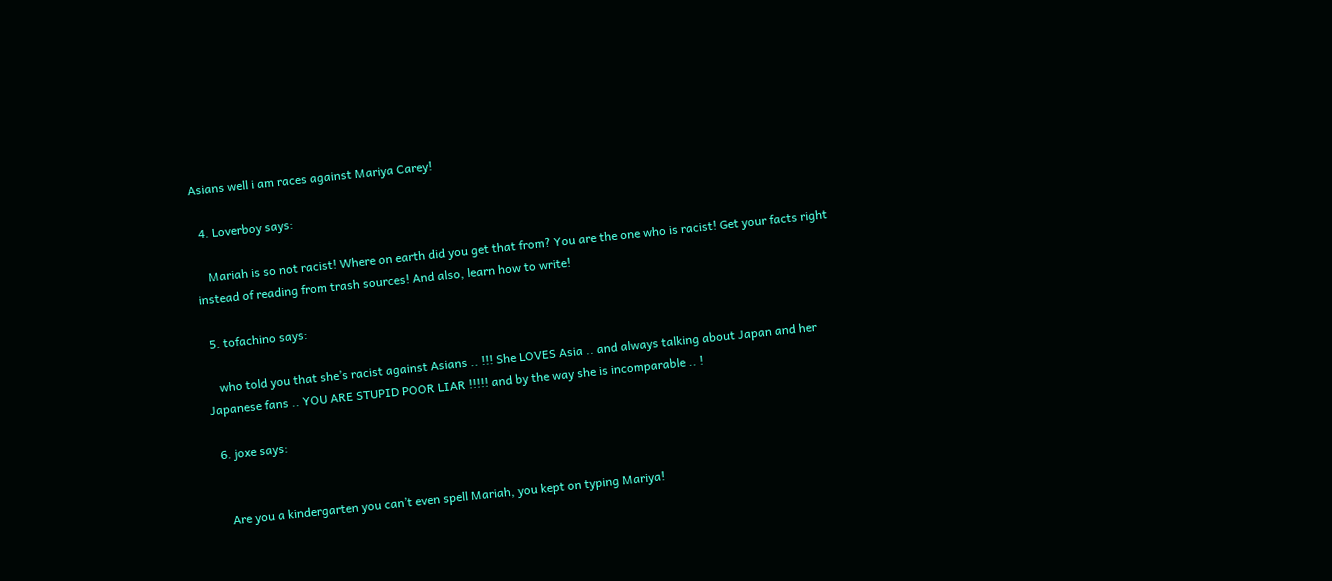Asians well i am races against Mariya Carey!

  4. Loverboy says:

    Mariah is so not racist! Where on earth did you get that from? You are the one who is racist! Get your facts right instead of reading from trash sources! And also, learn how to write!

  5. tofachino says:

    who told you that she’s racist against Asians .. !!! She LOVES Asia .. and always talking about Japan and her Japanese fans .. YOU ARE STUPID POOR LIAR !!!!! and by the way she is incomparable .. !

  6. joxe says:


    Are you a kindergarten you can’t even spell Mariah, you kept on typing Mariya!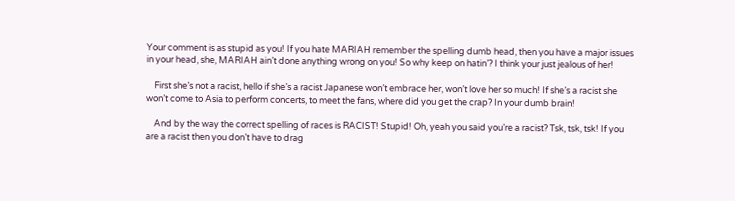Your comment is as stupid as you! If you hate MARIAH remember the spelling dumb head, then you have a major issues in your head, she, MARIAH ain’t done anything wrong on you! So why keep on hatin’? I think your just jealous of her!

    First she’s not a racist, hello if she’s a racist Japanese won’t embrace her, won’t love her so much! If she’s a racist she won’t come to Asia to perform concerts, to meet the fans, where did you get the crap? In your dumb brain!

    And by the way the correct spelling of races is RACIST! Stupid! Oh, yeah you said you’re a racist? Tsk, tsk, tsk! If you are a racist then you don’t have to drag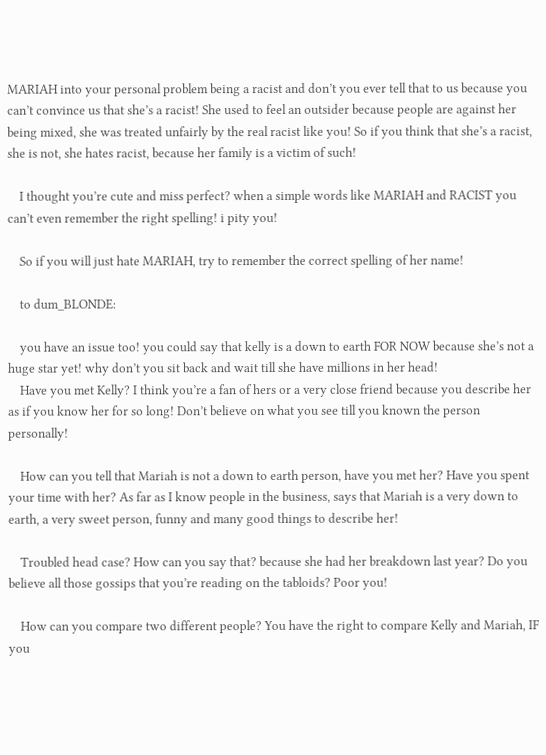MARIAH into your personal problem being a racist and don’t you ever tell that to us because you can’t convince us that she’s a racist! She used to feel an outsider because people are against her being mixed, she was treated unfairly by the real racist like you! So if you think that she’s a racist, she is not, she hates racist, because her family is a victim of such!

    I thought you’re cute and miss perfect? when a simple words like MARIAH and RACIST you can’t even remember the right spelling! i pity you!

    So if you will just hate MARIAH, try to remember the correct spelling of her name!

    to dum_BLONDE:

    you have an issue too! you could say that kelly is a down to earth FOR NOW because she’s not a huge star yet! why don’t you sit back and wait till she have millions in her head!
    Have you met Kelly? I think you’re a fan of hers or a very close friend because you describe her as if you know her for so long! Don’t believe on what you see till you known the person personally!

    How can you tell that Mariah is not a down to earth person, have you met her? Have you spent your time with her? As far as I know people in the business, says that Mariah is a very down to earth, a very sweet person, funny and many good things to describe her!

    Troubled head case? How can you say that? because she had her breakdown last year? Do you believe all those gossips that you’re reading on the tabloids? Poor you!

    How can you compare two different people? You have the right to compare Kelly and Mariah, IF you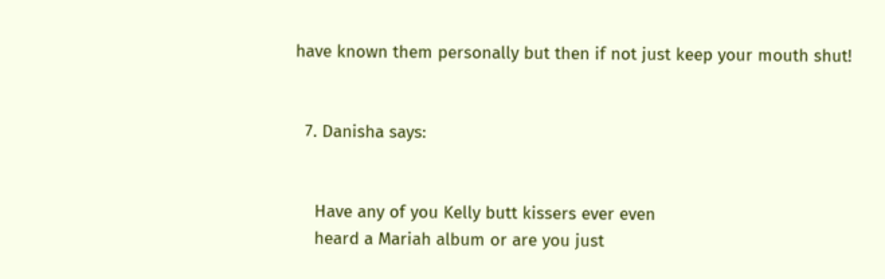have known them personally but then if not just keep your mouth shut!


  7. Danisha says:


    Have any of you Kelly butt kissers ever even
    heard a Mariah album or are you just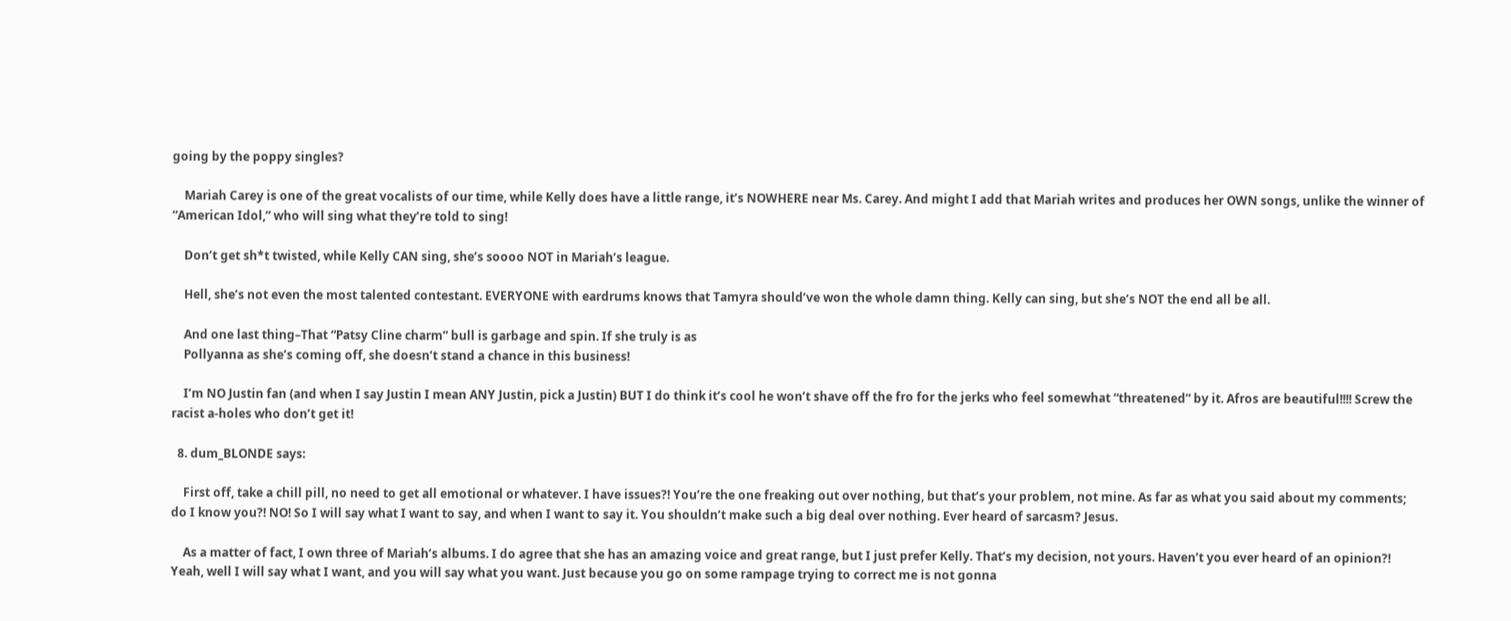going by the poppy singles?

    Mariah Carey is one of the great vocalists of our time, while Kelly does have a little range, it’s NOWHERE near Ms. Carey. And might I add that Mariah writes and produces her OWN songs, unlike the winner of “American Idol,” who will sing what they’re told to sing!

    Don’t get sh*t twisted, while Kelly CAN sing, she’s soooo NOT in Mariah’s league.

    Hell, she’s not even the most talented contestant. EVERYONE with eardrums knows that Tamyra should’ve won the whole damn thing. Kelly can sing, but she’s NOT the end all be all.

    And one last thing–That “Patsy Cline charm” bull is garbage and spin. If she truly is as
    Pollyanna as she’s coming off, she doesn’t stand a chance in this business!

    I’m NO Justin fan (and when I say Justin I mean ANY Justin, pick a Justin) BUT I do think it’s cool he won’t shave off the fro for the jerks who feel somewhat “threatened” by it. Afros are beautiful!!!! Screw the racist a-holes who don’t get it!

  8. dum_BLONDE says:

    First off, take a chill pill, no need to get all emotional or whatever. I have issues?! You’re the one freaking out over nothing, but that’s your problem, not mine. As far as what you said about my comments; do I know you?! NO! So I will say what I want to say, and when I want to say it. You shouldn’t make such a big deal over nothing. Ever heard of sarcasm? Jesus.

    As a matter of fact, I own three of Mariah’s albums. I do agree that she has an amazing voice and great range, but I just prefer Kelly. That’s my decision, not yours. Haven’t you ever heard of an opinion?! Yeah, well I will say what I want, and you will say what you want. Just because you go on some rampage trying to correct me is not gonna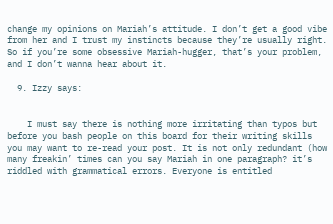change my opinions on Mariah’s attitude. I don’t get a good vibe from her and I trust my instincts because they’re usually right. So if you’re some obsessive Mariah-hugger, that’s your problem, and I don’t wanna hear about it.

  9. Izzy says:


    I must say there is nothing more irritating than typos but before you bash people on this board for their writing skills you may want to re-read your post. It is not only redundant (how many freakin’ times can you say Mariah in one paragraph? it’s riddled with grammatical errors. Everyone is entitled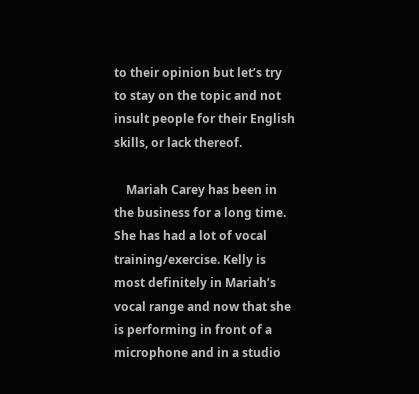to their opinion but let’s try to stay on the topic and not insult people for their English skills, or lack thereof.

    Mariah Carey has been in the business for a long time. She has had a lot of vocal training/exercise. Kelly is most definitely in Mariah’s vocal range and now that she is performing in front of a microphone and in a studio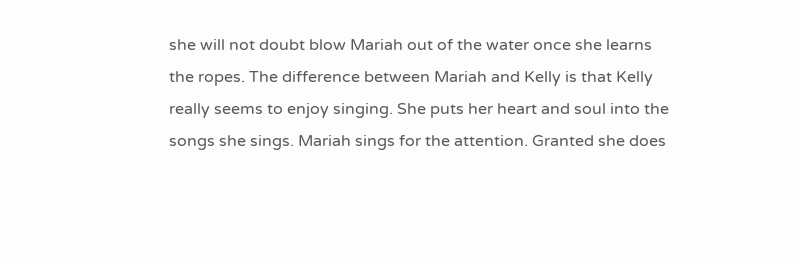she will not doubt blow Mariah out of the water once she learns the ropes. The difference between Mariah and Kelly is that Kelly really seems to enjoy singing. She puts her heart and soul into the songs she sings. Mariah sings for the attention. Granted she does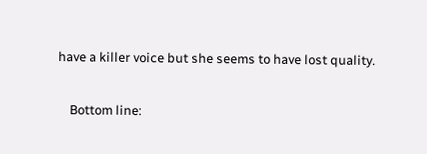have a killer voice but she seems to have lost quality.

    Bottom line: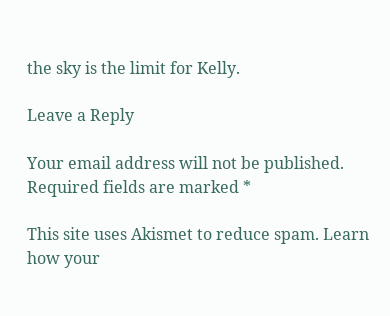the sky is the limit for Kelly.

Leave a Reply

Your email address will not be published. Required fields are marked *

This site uses Akismet to reduce spam. Learn how your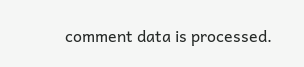comment data is processed.